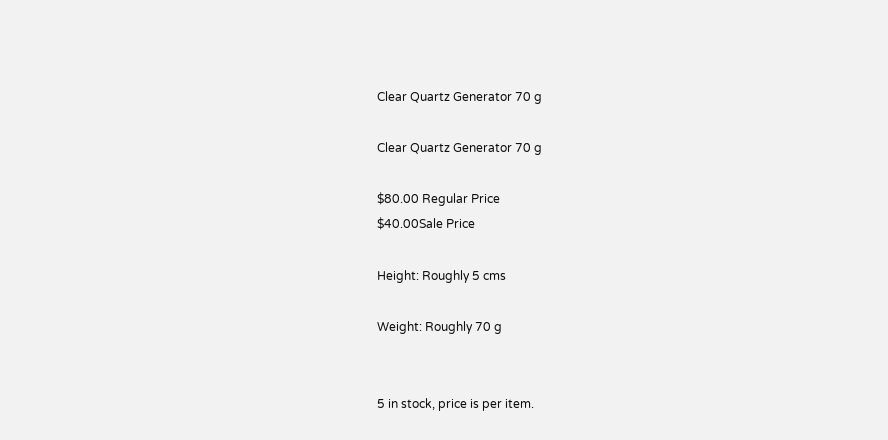Clear Quartz Generator 70 g

Clear Quartz Generator 70 g

$80.00 Regular Price
$40.00Sale Price

Height: Roughly 5 cms

Weight: Roughly 70 g


5 in stock, price is per item.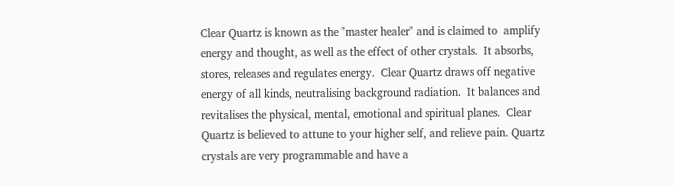Clear Quartz is known as the "master healer" and is claimed to  amplify energy and thought, as well as the effect of other crystals.  It absorbs, stores, releases and regulates energy.  Clear Quartz draws off negative energy of all kinds, neutralising background radiation.  It balances and revitalises the physical, mental, emotional and spiritual planes.  Clear Quartz is believed to attune to your higher self, and relieve pain. Quartz crystals are very programmable and have a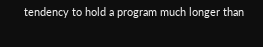tendency to hold a program much longer than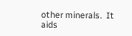other minerals.  It aids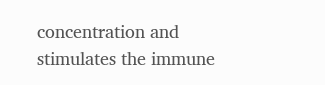concentration and stimulates the immune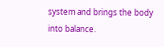system and brings the body into balance.